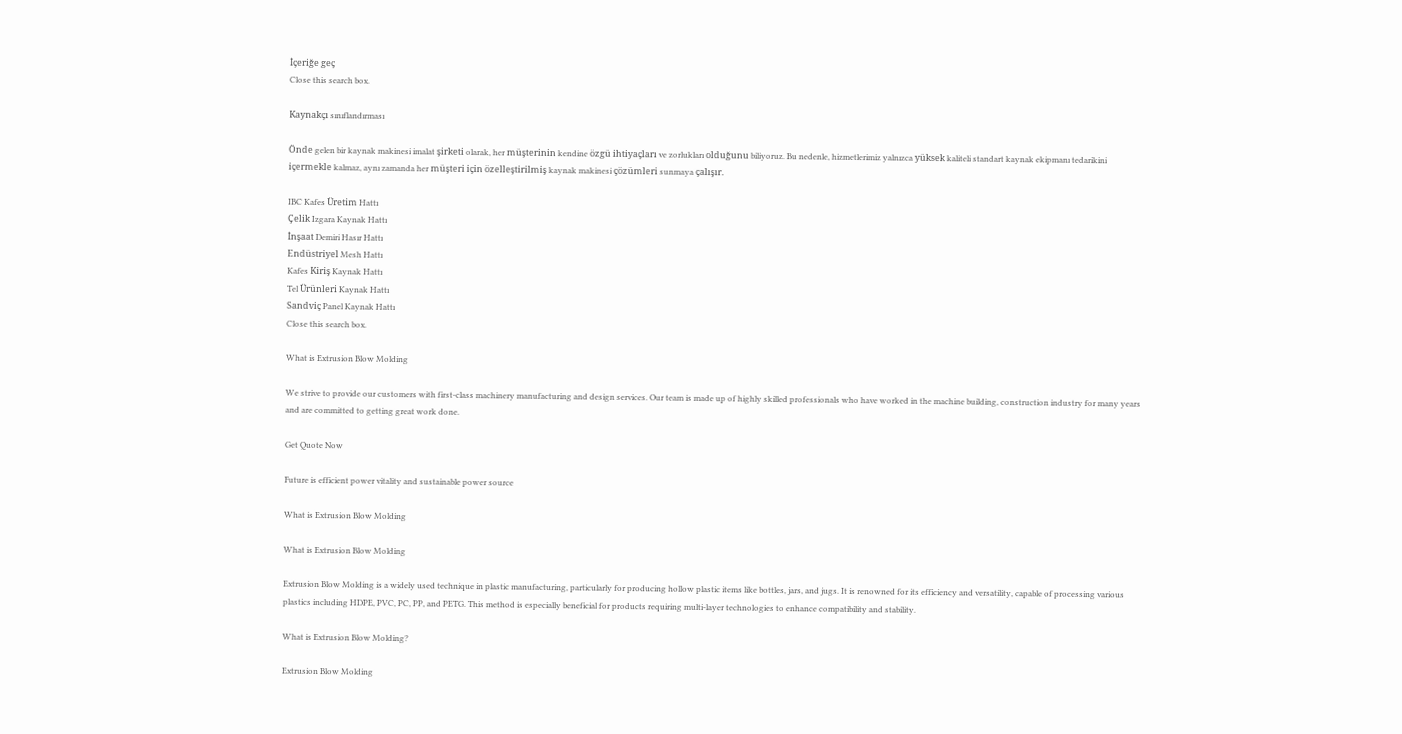İçeriğe geç
Close this search box.

Kaynakçı sınıflandırması

Önde gelen bir kaynak makinesi imalat şirketi olarak, her müşterinin kendine özgü ihtiyaçları ve zorlukları olduğunu biliyoruz. Bu nedenle, hizmetlerimiz yalnızca yüksek kaliteli standart kaynak ekipmanı tedarikini içermekle kalmaz, aynı zamanda her müşteri için özelleştirilmiş kaynak makinesi çözümleri sunmaya çalışır.

IBC Kafes Üretim Hattı
Çelik Izgara Kaynak Hattı
İnşaat Demiri Hasır Hattı
Endüstriyel Mesh Hattı
Kafes Kiriş Kaynak Hattı
Tel Ürünleri Kaynak Hattı
Sandviç Panel Kaynak Hattı
Close this search box.

What is Extrusion Blow Molding

We strive to provide our customers with first-class machinery manufacturing and design services. Our team is made up of highly skilled professionals who have worked in the machine building, construction industry for many years and are committed to getting great work done.

Get Quote Now

Future is efficient power vitality and sustainable power source

What is Extrusion Blow Molding

What is Extrusion Blow Molding

Extrusion Blow Molding is a widely used technique in plastic manufacturing, particularly for producing hollow plastic items like bottles, jars, and jugs. It is renowned for its efficiency and versatility, capable of processing various plastics including HDPE, PVC, PC, PP, and PETG. This method is especially beneficial for products requiring multi-layer technologies to enhance compatibility and stability.

What is Extrusion Blow Molding?

Extrusion Blow Molding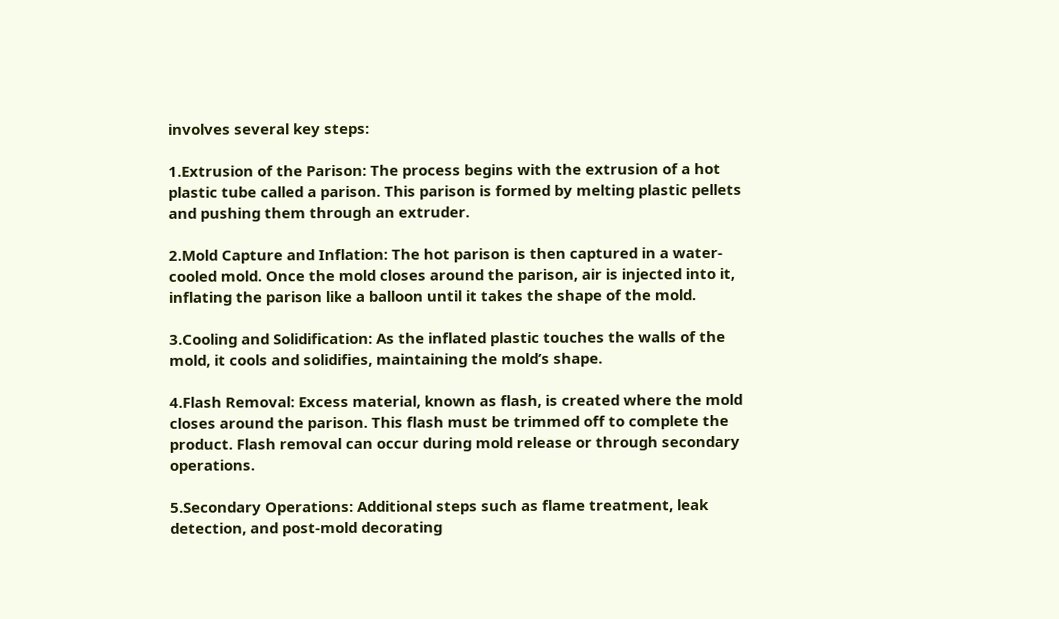involves several key steps:

1.Extrusion of the Parison: The process begins with the extrusion of a hot plastic tube called a parison. This parison is formed by melting plastic pellets and pushing them through an extruder.

2.Mold Capture and Inflation: The hot parison is then captured in a water-cooled mold. Once the mold closes around the parison, air is injected into it, inflating the parison like a balloon until it takes the shape of the mold.

3.Cooling and Solidification: As the inflated plastic touches the walls of the mold, it cools and solidifies, maintaining the mold’s shape.

4.Flash Removal: Excess material, known as flash, is created where the mold closes around the parison. This flash must be trimmed off to complete the product. Flash removal can occur during mold release or through secondary operations.

5.Secondary Operations: Additional steps such as flame treatment, leak detection, and post-mold decorating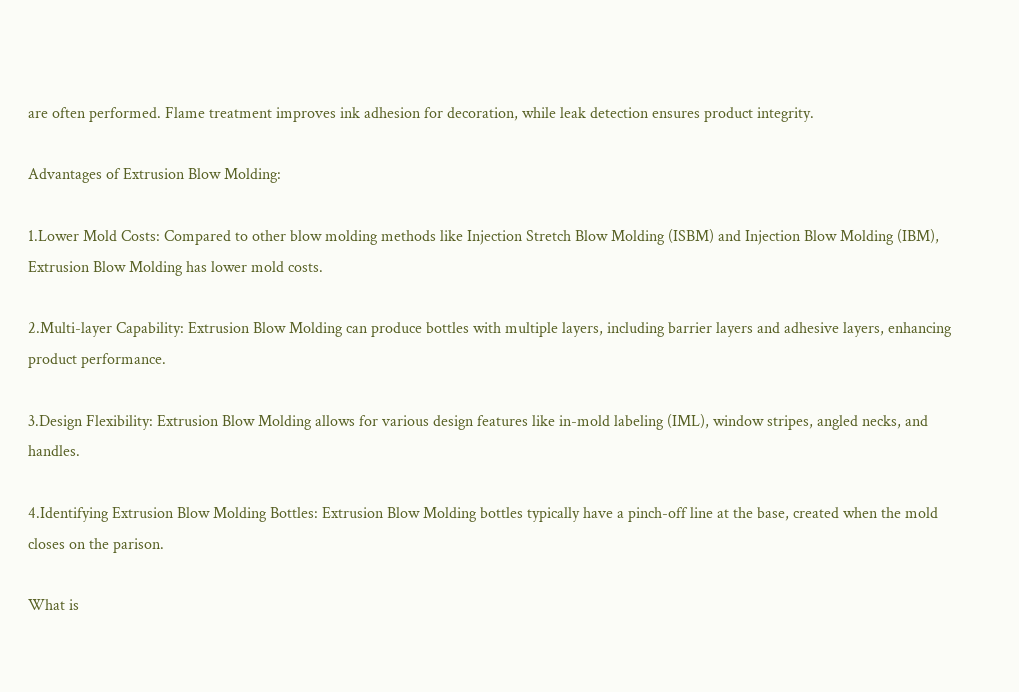are often performed. Flame treatment improves ink adhesion for decoration, while leak detection ensures product integrity.

Advantages of Extrusion Blow Molding:

1.Lower Mold Costs: Compared to other blow molding methods like Injection Stretch Blow Molding (ISBM) and Injection Blow Molding (IBM), Extrusion Blow Molding has lower mold costs.

2.Multi-layer Capability: Extrusion Blow Molding can produce bottles with multiple layers, including barrier layers and adhesive layers, enhancing product performance.

3.Design Flexibility: Extrusion Blow Molding allows for various design features like in-mold labeling (IML), window stripes, angled necks, and handles.

4.Identifying Extrusion Blow Molding Bottles: Extrusion Blow Molding bottles typically have a pinch-off line at the base, created when the mold closes on the parison.

What is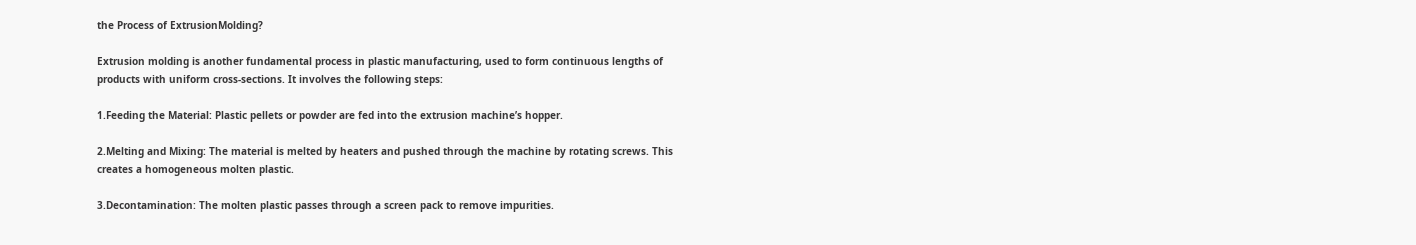the Process of ExtrusionMolding?

Extrusion molding is another fundamental process in plastic manufacturing, used to form continuous lengths of products with uniform cross-sections. It involves the following steps:

1.Feeding the Material: Plastic pellets or powder are fed into the extrusion machine’s hopper.

2.Melting and Mixing: The material is melted by heaters and pushed through the machine by rotating screws. This creates a homogeneous molten plastic.

3.Decontamination: The molten plastic passes through a screen pack to remove impurities.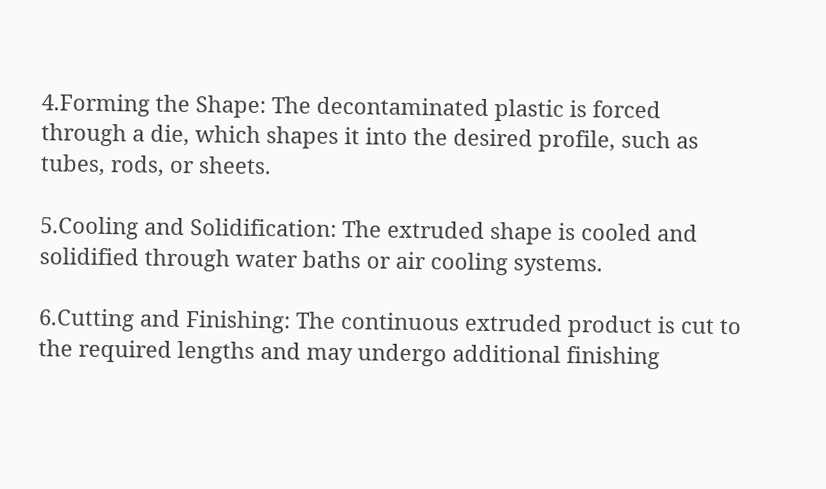4.Forming the Shape: The decontaminated plastic is forced through a die, which shapes it into the desired profile, such as tubes, rods, or sheets.

5.Cooling and Solidification: The extruded shape is cooled and solidified through water baths or air cooling systems.

6.Cutting and Finishing: The continuous extruded product is cut to the required lengths and may undergo additional finishing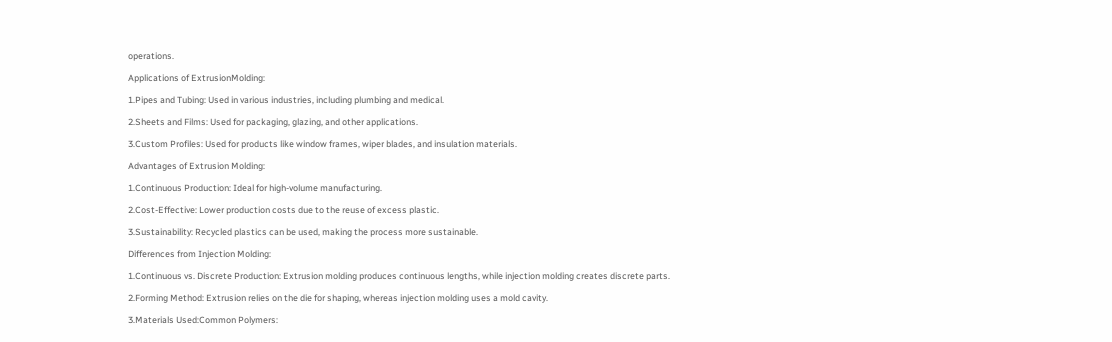operations.

Applications of ExtrusionMolding:

1.Pipes and Tubing: Used in various industries, including plumbing and medical.

2.Sheets and Films: Used for packaging, glazing, and other applications.

3.Custom Profiles: Used for products like window frames, wiper blades, and insulation materials.

Advantages of Extrusion Molding:

1.Continuous Production: Ideal for high-volume manufacturing.

2.Cost-Effective: Lower production costs due to the reuse of excess plastic.

3.Sustainability: Recycled plastics can be used, making the process more sustainable.

Differences from Injection Molding:

1.Continuous vs. Discrete Production: Extrusion molding produces continuous lengths, while injection molding creates discrete parts.

2.Forming Method: Extrusion relies on the die for shaping, whereas injection molding uses a mold cavity.

3.Materials Used:Common Polymers: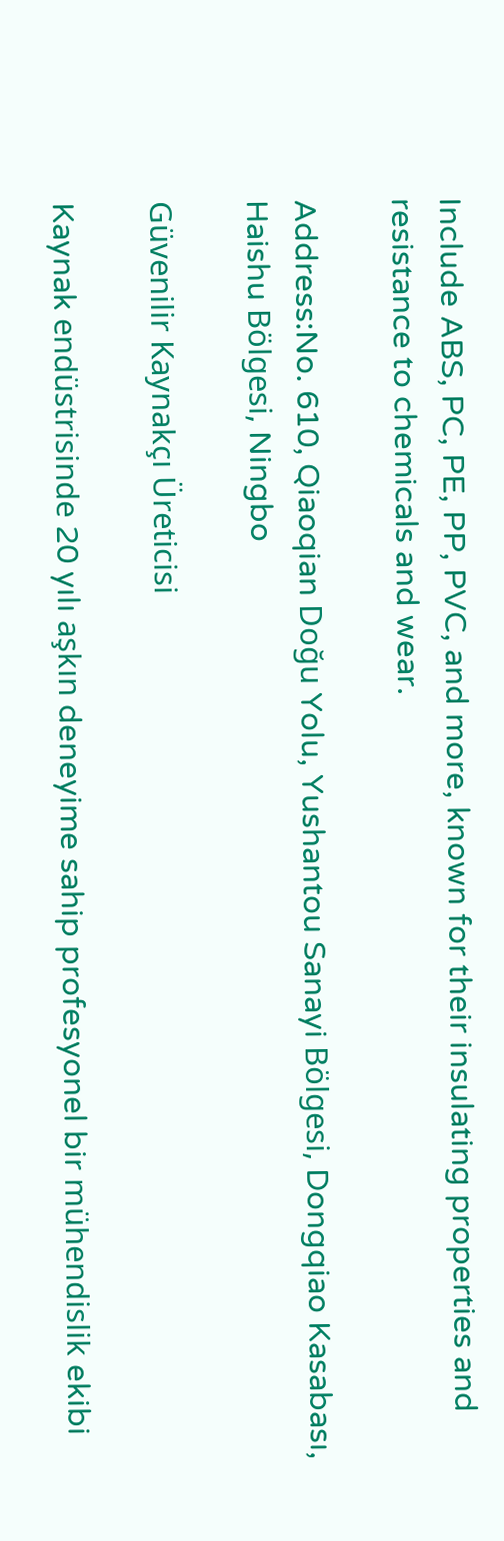Include ABS, PC, PE, PP, PVC, and more, known for their insulating properties and resistance to chemicals and wear.

Address:No. 610, Qiaoqian Doğu Yolu, Yushantou Sanayi Bölgesi, Dongqiao Kasabası, Haishu Bölgesi, Ningbo

Güvenilir Kaynakçı Üreticisi

Kaynak endüstrisinde 20 yılı aşkın deneyime sahip profesyonel bir mühendislik ekibi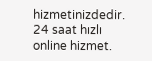hizmetinizdedir. 24 saat hızlı online hizmet.